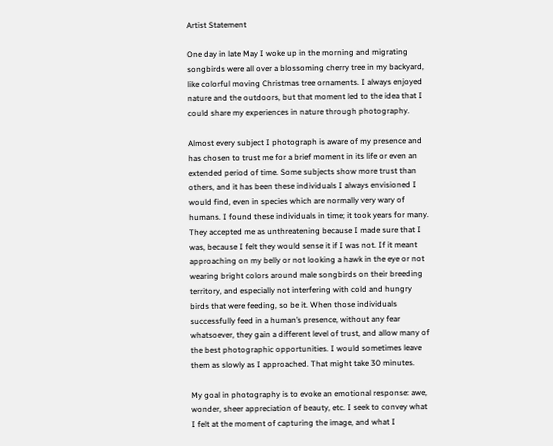Artist Statement

One day in late May I woke up in the morning and migrating songbirds were all over a blossoming cherry tree in my backyard, like colorful moving Christmas tree ornaments. I always enjoyed nature and the outdoors, but that moment led to the idea that I could share my experiences in nature through photography.

Almost every subject I photograph is aware of my presence and has chosen to trust me for a brief moment in its life or even an extended period of time. Some subjects show more trust than others, and it has been these individuals I always envisioned I would find, even in species which are normally very wary of humans. I found these individuals in time; it took years for many. They accepted me as unthreatening because I made sure that I was, because I felt they would sense it if I was not. If it meant approaching on my belly or not looking a hawk in the eye or not wearing bright colors around male songbirds on their breeding territory, and especially not interfering with cold and hungry birds that were feeding, so be it. When those individuals successfully feed in a human’s presence, without any fear whatsoever, they gain a different level of trust, and allow many of the best photographic opportunities. I would sometimes leave them as slowly as I approached. That might take 30 minutes.

My goal in photography is to evoke an emotional response: awe, wonder, sheer appreciation of beauty, etc. I seek to convey what I felt at the moment of capturing the image, and what I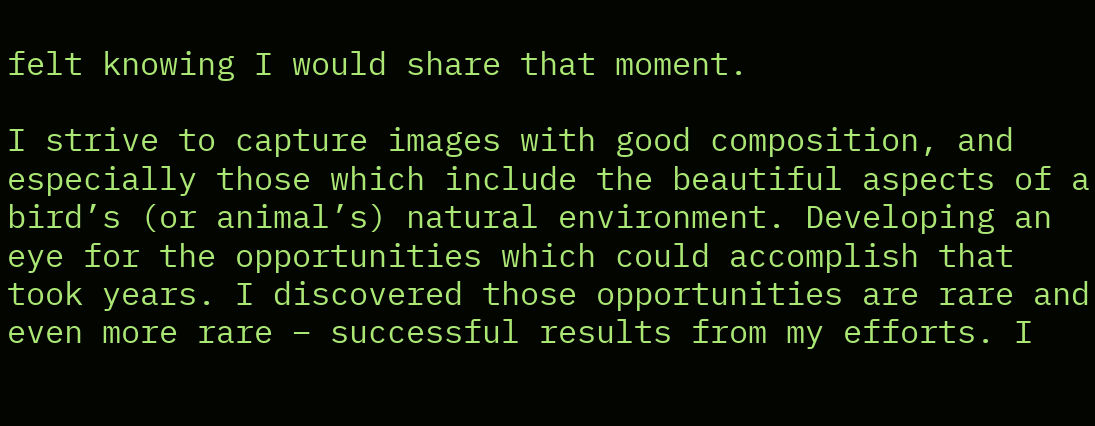felt knowing I would share that moment.

I strive to capture images with good composition, and especially those which include the beautiful aspects of a bird’s (or animal’s) natural environment. Developing an eye for the opportunities which could accomplish that took years. I discovered those opportunities are rare and even more rare – successful results from my efforts. I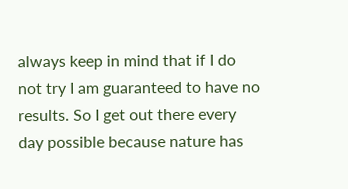always keep in mind that if I do not try I am guaranteed to have no results. So I get out there every day possible because nature has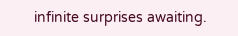infinite surprises awaiting.